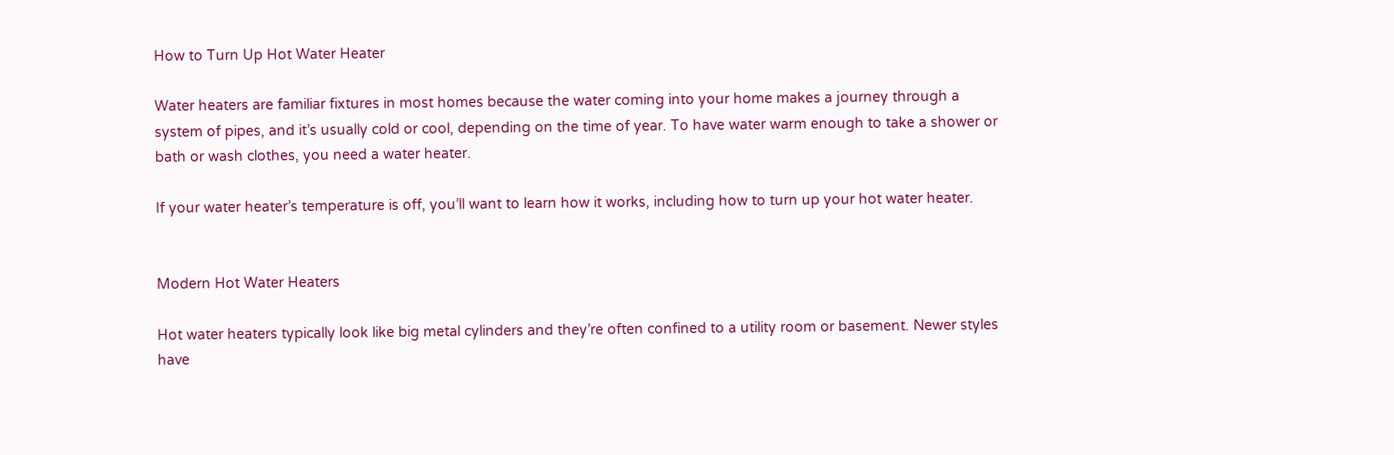How to Turn Up Hot Water Heater

Water heaters are familiar fixtures in most homes because the water coming into your home makes a journey through a system of pipes, and it’s usually cold or cool, depending on the time of year. To have water warm enough to take a shower or bath or wash clothes, you need a water heater.

If your water heater’s temperature is off, you’ll want to learn how it works, including how to turn up your hot water heater.


Modern Hot Water Heaters

Hot water heaters typically look like big metal cylinders and they’re often confined to a utility room or basement. Newer styles have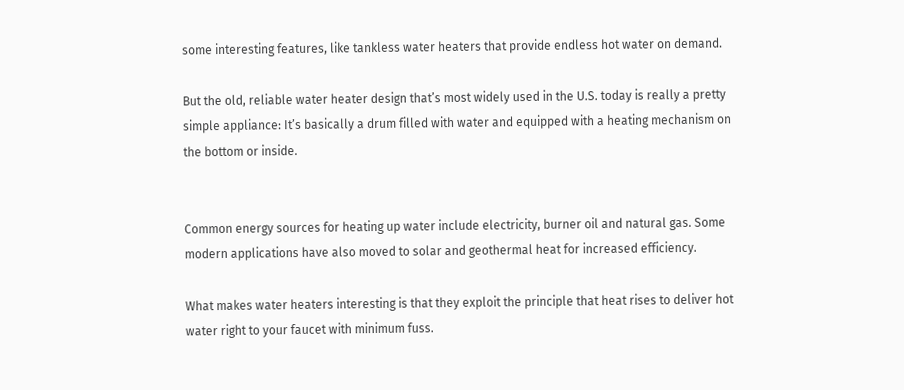some interesting features, like tankless water heaters that provide endless hot water on demand.

But the old, reliable water heater design that’s most widely used in the U.S. today is really a pretty simple appliance: It’s basically a drum filled with water and equipped with a heating mechanism on the bottom or inside.


Common energy sources for heating up water include electricity, burner oil and natural gas. Some modern applications have also moved to solar and geothermal heat for increased efficiency.

What makes water heaters interesting is that they exploit the principle that heat rises to deliver hot water right to your faucet with minimum fuss.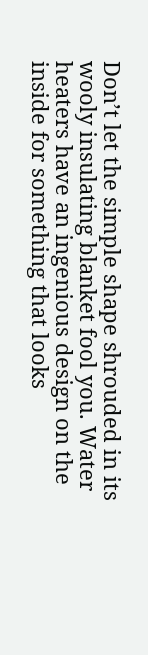Don’t let the simple shape shrouded in its wooly insulating blanket fool you. Water heaters have an ingenious design on the inside for something that looks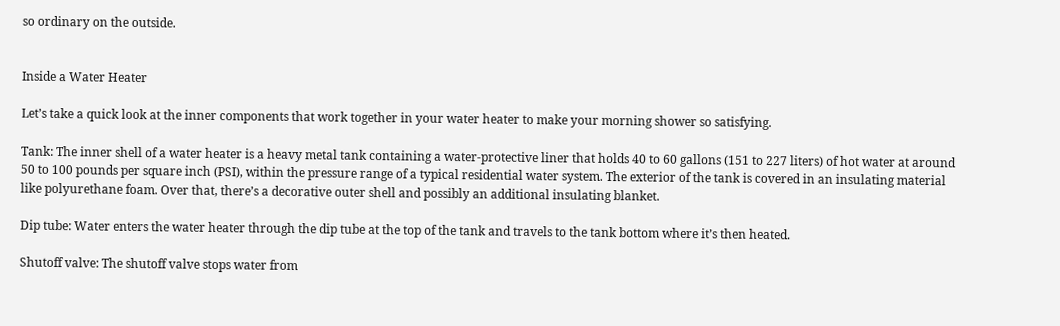so ordinary on the outside.


Inside a Water Heater

Let’s take a quick look at the inner components that work together in your water heater to make your morning shower so satisfying.

Tank: The inner shell of a water heater is a heavy metal tank containing a water-protective liner that holds 40 to 60 gallons (151 to 227 liters) of hot water at around 50 to 100 pounds per square inch (PSI), within the pressure range of a typical residential water system. The exterior of the tank is covered in an insulating material like polyurethane foam. Over that, there’s a decorative outer shell and possibly an additional insulating blanket.

Dip tube: Water enters the water heater through the dip tube at the top of the tank and travels to the tank bottom where it’s then heated.

Shutoff valve: The shutoff valve stops water from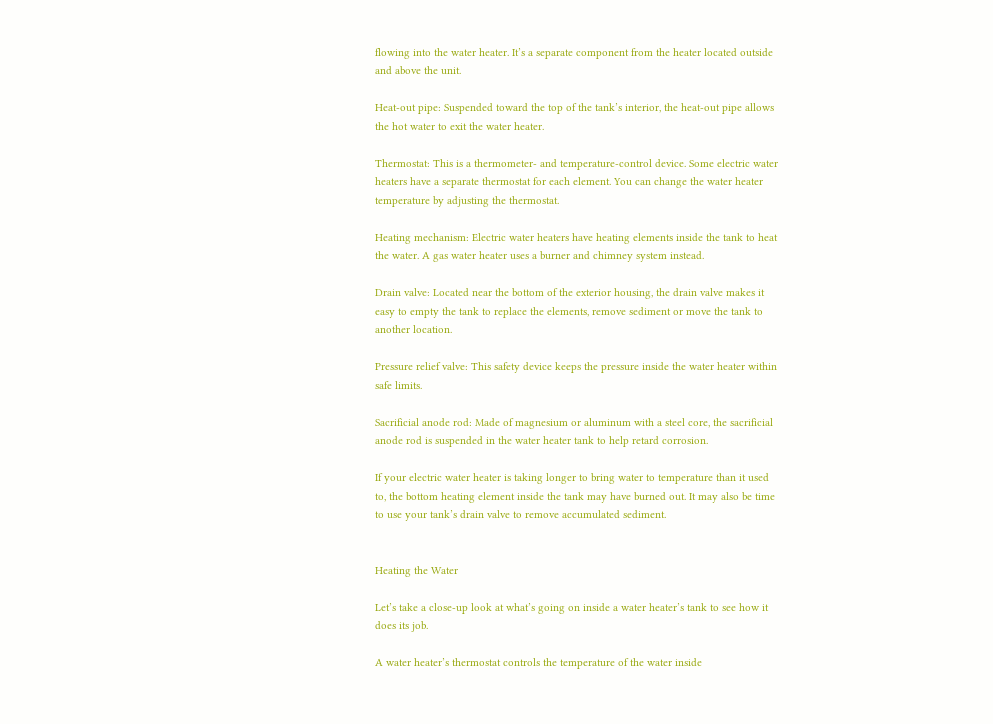flowing into the water heater. It’s a separate component from the heater located outside and above the unit.

Heat-out pipe: Suspended toward the top of the tank’s interior, the heat-out pipe allows the hot water to exit the water heater.

Thermostat: This is a thermometer- and temperature-control device. Some electric water heaters have a separate thermostat for each element. You can change the water heater temperature by adjusting the thermostat.

Heating mechanism: Electric water heaters have heating elements inside the tank to heat the water. A gas water heater uses a burner and chimney system instead.

Drain valve: Located near the bottom of the exterior housing, the drain valve makes it easy to empty the tank to replace the elements, remove sediment or move the tank to another location.

Pressure relief valve: This safety device keeps the pressure inside the water heater within safe limits.

Sacrificial anode rod: Made of magnesium or aluminum with a steel core, the sacrificial anode rod is suspended in the water heater tank to help retard corrosion.

If your electric water heater is taking longer to bring water to temperature than it used to, the bottom heating element inside the tank may have burned out. It may also be time to use your tank’s drain valve to remove accumulated sediment.


Heating the Water

Let’s take a close-up look at what’s going on inside a water heater’s tank to see how it does its job.

A water heater’s thermostat controls the temperature of the water inside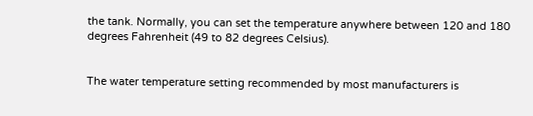the tank. Normally, you can set the temperature anywhere between 120 and 180 degrees Fahrenheit (49 to 82 degrees Celsius).


The water temperature setting recommended by most manufacturers is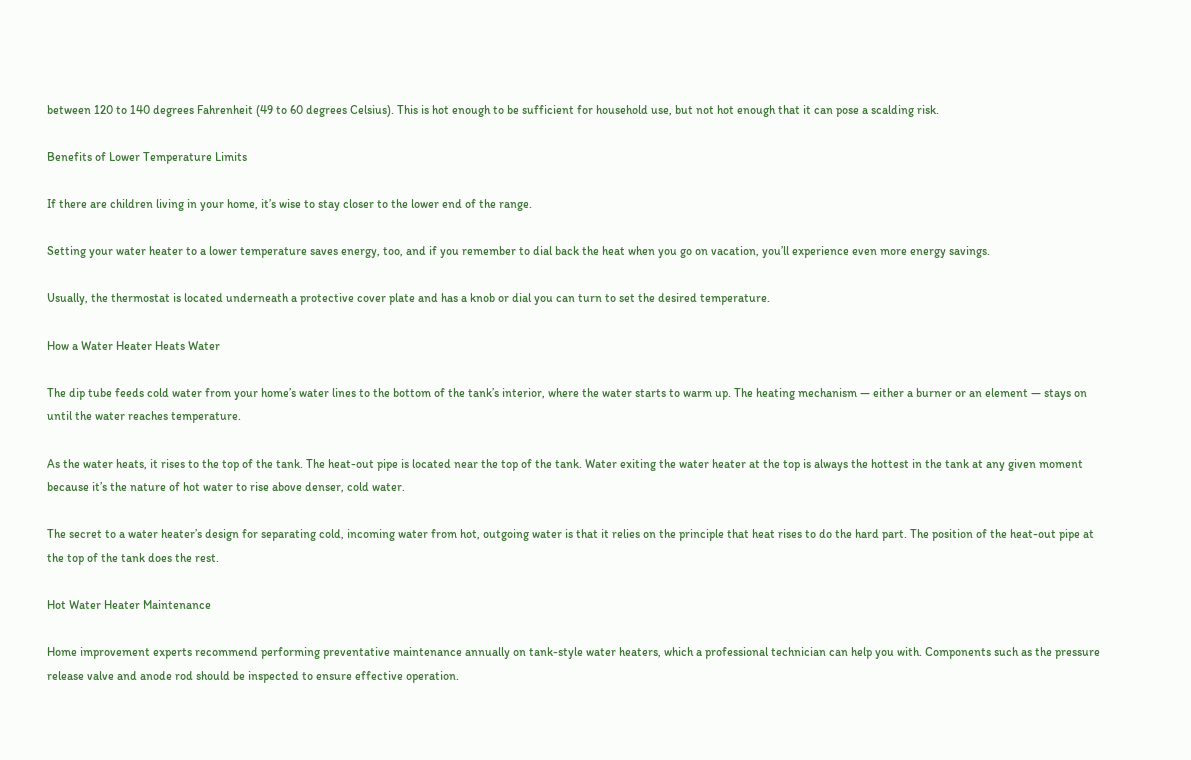between 120 to 140 degrees Fahrenheit (49 to 60 degrees Celsius). This is hot enough to be sufficient for household use, but not hot enough that it can pose a scalding risk.

Benefits of Lower Temperature Limits

If there are children living in your home, it’s wise to stay closer to the lower end of the range.

Setting your water heater to a lower temperature saves energy, too, and if you remember to dial back the heat when you go on vacation, you’ll experience even more energy savings.

Usually, the thermostat is located underneath a protective cover plate and has a knob or dial you can turn to set the desired temperature.

How a Water Heater Heats Water

The dip tube feeds cold water from your home’s water lines to the bottom of the tank’s interior, where the water starts to warm up. The heating mechanism — either a burner or an element — stays on until the water reaches temperature.

As the water heats, it rises to the top of the tank. The heat-out pipe is located near the top of the tank. Water exiting the water heater at the top is always the hottest in the tank at any given moment because it’s the nature of hot water to rise above denser, cold water.

The secret to a water heater’s design for separating cold, incoming water from hot, outgoing water is that it relies on the principle that heat rises to do the hard part. The position of the heat-out pipe at the top of the tank does the rest.

Hot Water Heater Maintenance

Home improvement experts recommend performing preventative maintenance annually on tank-style water heaters, which a professional technician can help you with. Components such as the pressure release valve and anode rod should be inspected to ensure effective operation.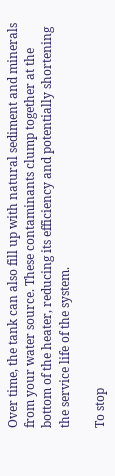Over time, the tank can also fill up with natural sediment and minerals from your water source. These contaminants clump together at the bottom of the heater, reducing its efficiency and potentially shortening the service life of the system.

To stop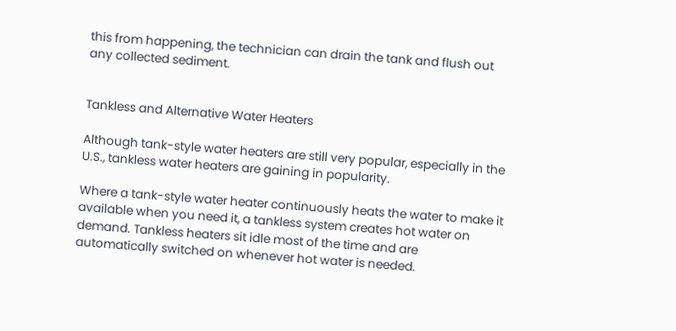this from happening, the technician can drain the tank and flush out any collected sediment.


Tankless and Alternative Water Heaters

Although tank-style water heaters are still very popular, especially in the U.S., tankless water heaters are gaining in popularity.

Where a tank-style water heater continuously heats the water to make it available when you need it, a tankless system creates hot water on demand. Tankless heaters sit idle most of the time and are automatically switched on whenever hot water is needed.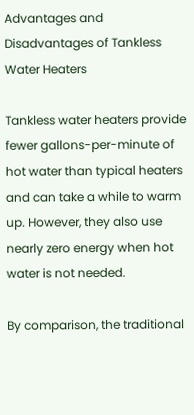Advantages and Disadvantages of Tankless Water Heaters

Tankless water heaters provide fewer gallons-per-minute of hot water than typical heaters and can take a while to warm up. However, they also use nearly zero energy when hot water is not needed.

By comparison, the traditional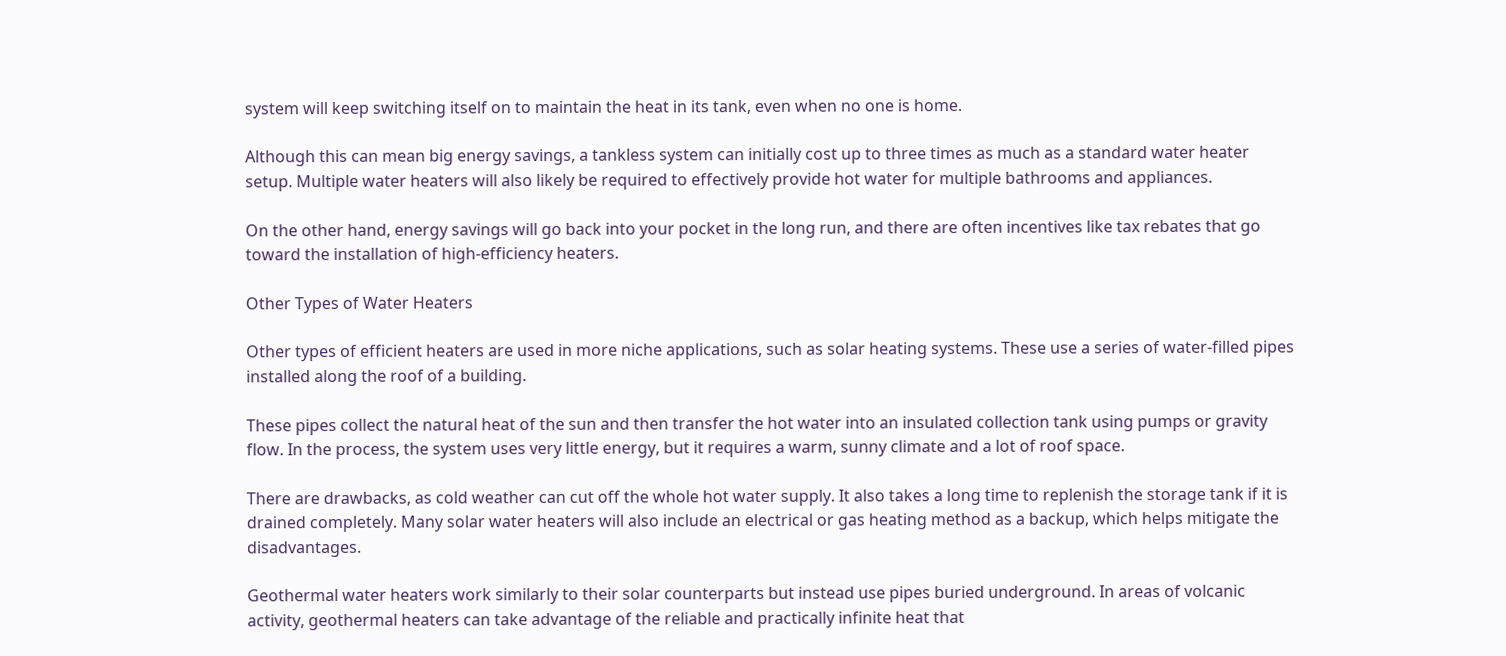system will keep switching itself on to maintain the heat in its tank, even when no one is home.

Although this can mean big energy savings, a tankless system can initially cost up to three times as much as a standard water heater setup. Multiple water heaters will also likely be required to effectively provide hot water for multiple bathrooms and appliances.

On the other hand, energy savings will go back into your pocket in the long run, and there are often incentives like tax rebates that go toward the installation of high-efficiency heaters.

Other Types of Water Heaters

Other types of efficient heaters are used in more niche applications, such as solar heating systems. These use a series of water-filled pipes installed along the roof of a building.

These pipes collect the natural heat of the sun and then transfer the hot water into an insulated collection tank using pumps or gravity flow. In the process, the system uses very little energy, but it requires a warm, sunny climate and a lot of roof space.

There are drawbacks, as cold weather can cut off the whole hot water supply. It also takes a long time to replenish the storage tank if it is drained completely. Many solar water heaters will also include an electrical or gas heating method as a backup, which helps mitigate the disadvantages.

Geothermal water heaters work similarly to their solar counterparts but instead use pipes buried underground. In areas of volcanic activity, geothermal heaters can take advantage of the reliable and practically infinite heat that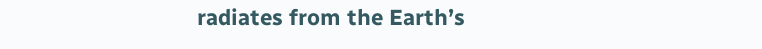radiates from the Earth’s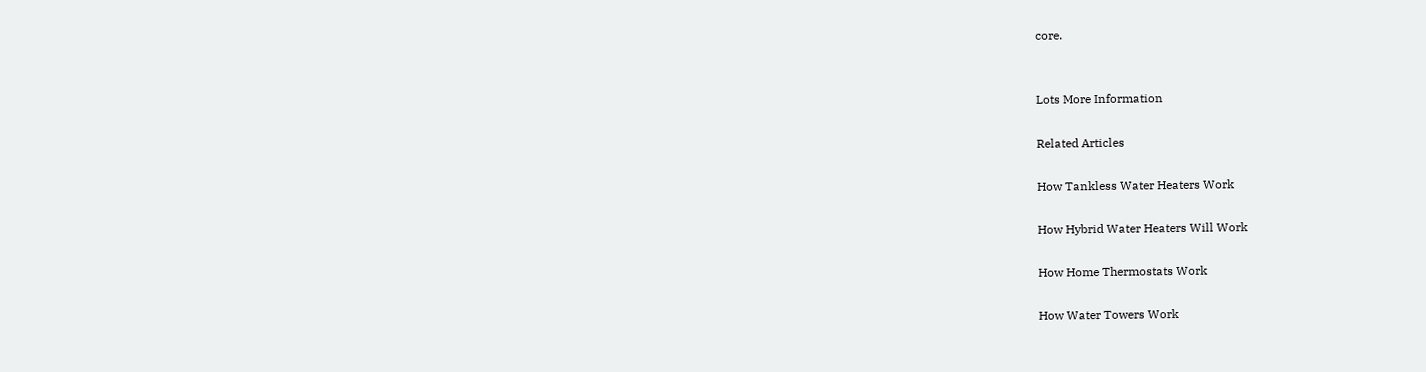core.


Lots More Information

Related Articles

How Tankless Water Heaters Work

How Hybrid Water Heaters Will Work

How Home Thermostats Work

How Water Towers Work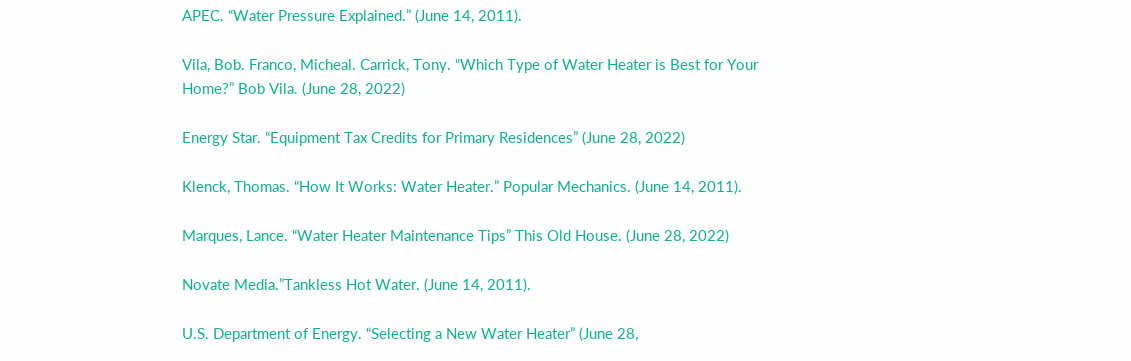APEC. “Water Pressure Explained.” (June 14, 2011).

Vila, Bob. Franco, Micheal. Carrick, Tony. “Which Type of Water Heater is Best for Your Home?” Bob Vila. (June 28, 2022)

Energy Star. “Equipment Tax Credits for Primary Residences” (June 28, 2022)

Klenck, Thomas. “How It Works: Water Heater.” Popular Mechanics. (June 14, 2011).

Marques, Lance. “Water Heater Maintenance Tips” This Old House. (June 28, 2022)

Novate Media.”Tankless Hot Water. (June 14, 2011).

U.S. Department of Energy. “Selecting a New Water Heater” (June 28,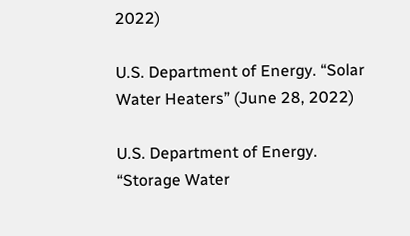2022)

U.S. Department of Energy. “Solar Water Heaters” (June 28, 2022)

U.S. Department of Energy. “Storage Water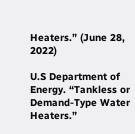Heaters.” (June 28, 2022)

U.S Department of Energy. “Tankless or Demand-Type Water Heaters.”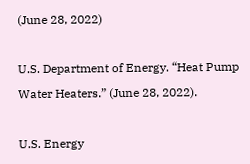(June 28, 2022)

U.S. Department of Energy. “Heat Pump Water Heaters.” (June 28, 2022).

U.S. Energy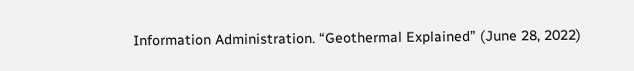Information Administration. “Geothermal Explained” (June 28, 2022)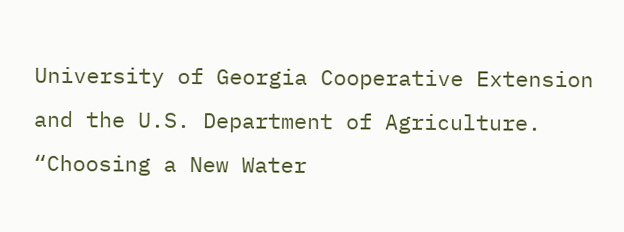University of Georgia Cooperative Extension and the U.S. Department of Agriculture. “Choosing a New Water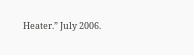Heater.” July 2006.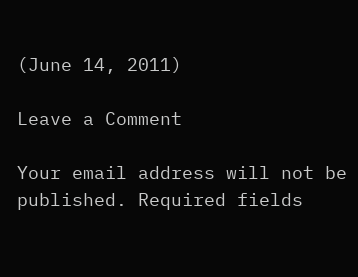(June 14, 2011)

Leave a Comment

Your email address will not be published. Required fields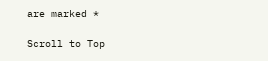are marked *

Scroll to Top